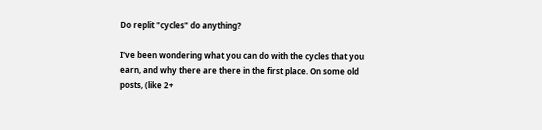Do replit "cycles" do anything?

I've been wondering what you can do with the cycles that you earn, and why there are there in the first place. On some old posts, (like 2+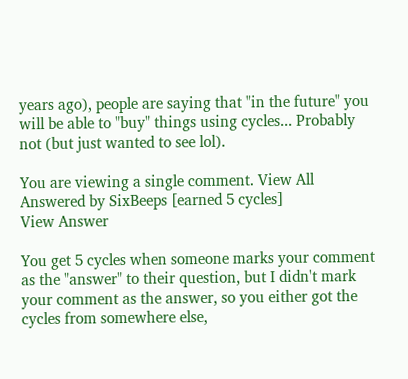years ago), people are saying that "in the future" you will be able to "buy" things using cycles... Probably not (but just wanted to see lol).

You are viewing a single comment. View All
Answered by SixBeeps [earned 5 cycles]
View Answer

You get 5 cycles when someone marks your comment as the "answer" to their question, but I didn't mark your comment as the answer, so you either got the cycles from somewhere else,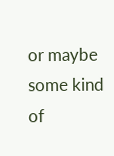or maybe some kind of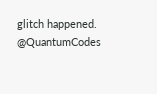glitch happened. @QuantumCodes